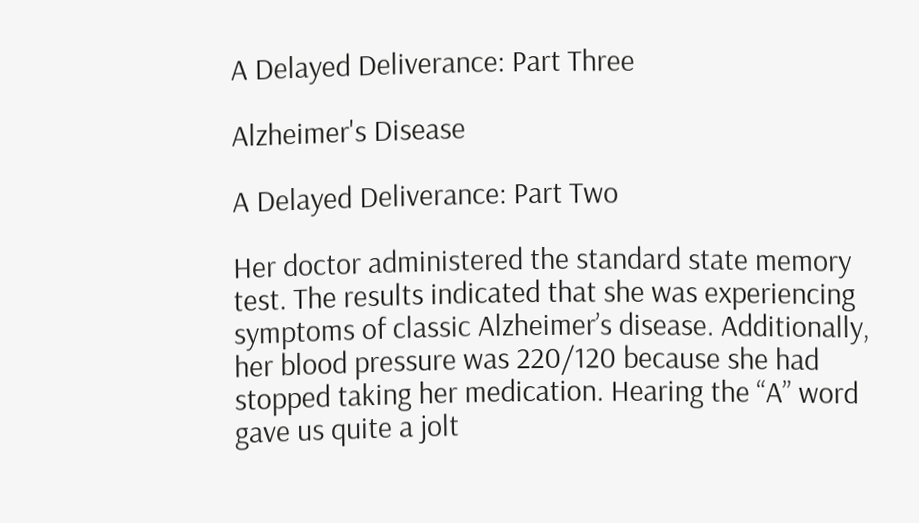A Delayed Deliverance: Part Three

Alzheimer's Disease

A Delayed Deliverance: Part Two

Her doctor administered the standard state memory test. The results indicated that she was experiencing symptoms of classic Alzheimer’s disease. Additionally, her blood pressure was 220/120 because she had stopped taking her medication. Hearing the “A” word gave us quite a jolt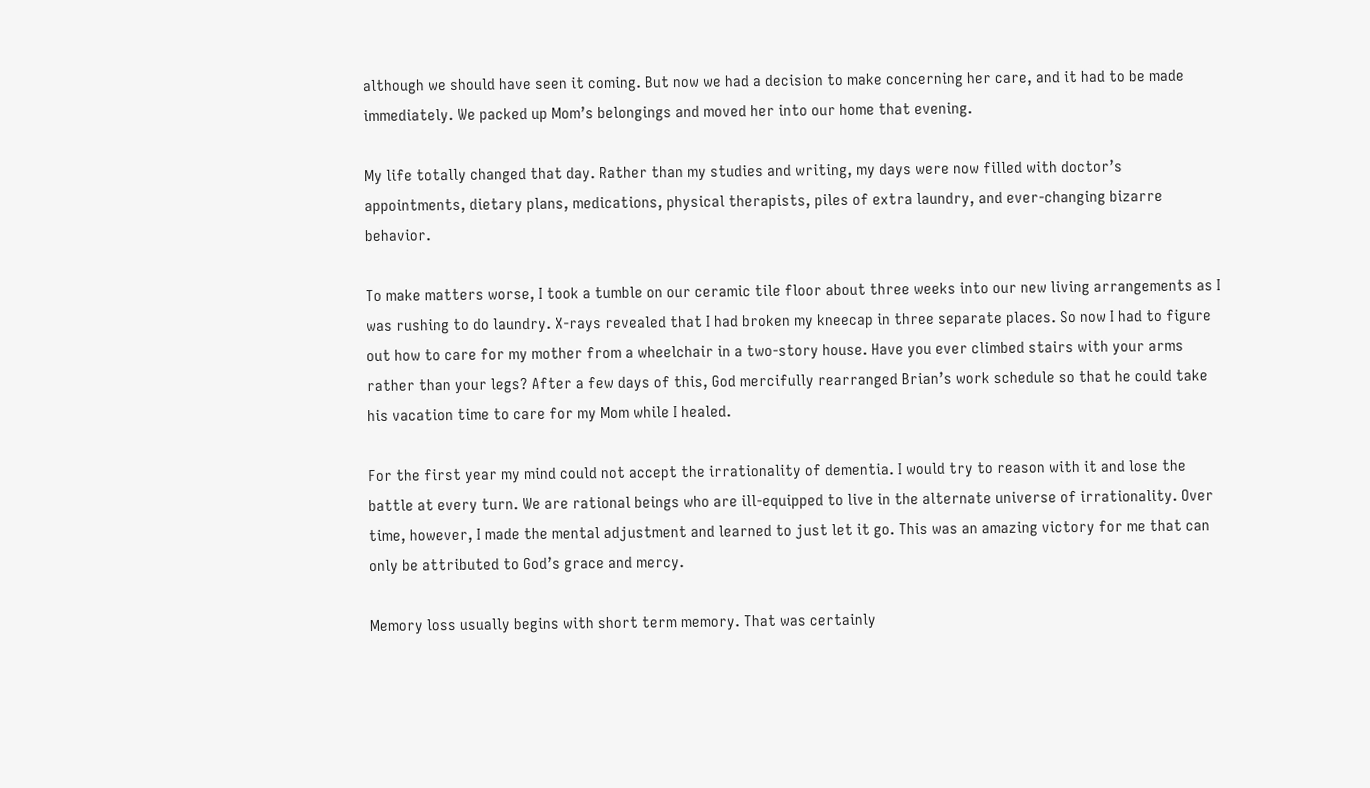although we should have seen it coming. But now we had a decision to make concerning her care, and it had to be made immediately. We packed up Mom’s belongings and moved her into our home that evening.

My life totally changed that day. Rather than my studies and writing, my days were now filled with doctor’s appointments, dietary plans, medications, physical therapists, piles of extra laundry, and ever-changing bizarre behavior.

To make matters worse, I took a tumble on our ceramic tile floor about three weeks into our new living arrangements as I was rushing to do laundry. X-rays revealed that I had broken my kneecap in three separate places. So now I had to figure out how to care for my mother from a wheelchair in a two-story house. Have you ever climbed stairs with your arms rather than your legs? After a few days of this, God mercifully rearranged Brian’s work schedule so that he could take his vacation time to care for my Mom while I healed.

For the first year my mind could not accept the irrationality of dementia. I would try to reason with it and lose the battle at every turn. We are rational beings who are ill-equipped to live in the alternate universe of irrationality. Over time, however, I made the mental adjustment and learned to just let it go. This was an amazing victory for me that can only be attributed to God’s grace and mercy.

Memory loss usually begins with short term memory. That was certainly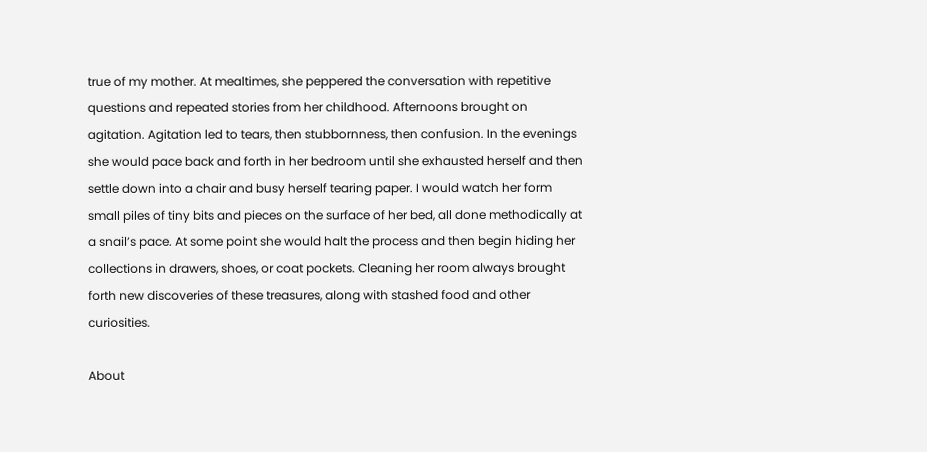true of my mother. At mealtimes, she peppered the conversation with repetitive questions and repeated stories from her childhood. Afternoons brought on agitation. Agitation led to tears, then stubbornness, then confusion. In the evenings she would pace back and forth in her bedroom until she exhausted herself and then settle down into a chair and busy herself tearing paper. I would watch her form small piles of tiny bits and pieces on the surface of her bed, all done methodically at a snail’s pace. At some point she would halt the process and then begin hiding her collections in drawers, shoes, or coat pockets. Cleaning her room always brought forth new discoveries of these treasures, along with stashed food and other curiosities.

About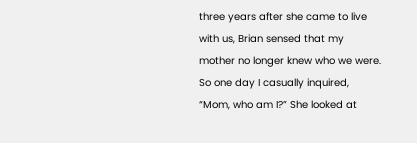three years after she came to live with us, Brian sensed that my mother no longer knew who we were. So one day I casually inquired, “Mom, who am I?” She looked at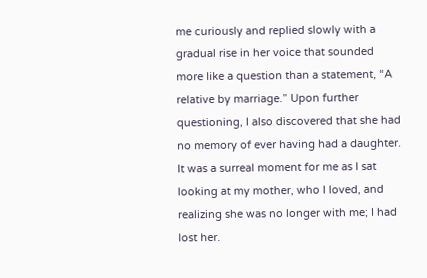me curiously and replied slowly with a gradual rise in her voice that sounded more like a question than a statement, “A relative by marriage.” Upon further questioning, I also discovered that she had no memory of ever having had a daughter. It was a surreal moment for me as I sat looking at my mother, who I loved, and realizing she was no longer with me; I had lost her.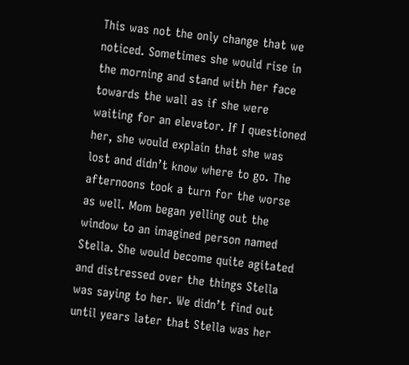This was not the only change that we noticed. Sometimes she would rise in the morning and stand with her face towards the wall as if she were waiting for an elevator. If I questioned her, she would explain that she was lost and didn’t know where to go. The afternoons took a turn for the worse as well. Mom began yelling out the window to an imagined person named Stella. She would become quite agitated and distressed over the things Stella was saying to her. We didn’t find out until years later that Stella was her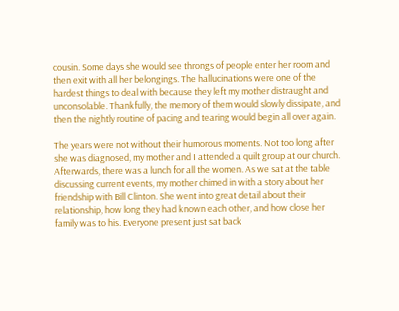cousin. Some days she would see throngs of people enter her room and then exit with all her belongings. The hallucinations were one of the hardest things to deal with because they left my mother distraught and unconsolable. Thankfully, the memory of them would slowly dissipate, and then the nightly routine of pacing and tearing would begin all over again.

The years were not without their humorous moments. Not too long after she was diagnosed, my mother and I attended a quilt group at our church. Afterwards, there was a lunch for all the women. As we sat at the table discussing current events, my mother chimed in with a story about her friendship with Bill Clinton. She went into great detail about their relationship, how long they had known each other, and how close her family was to his. Everyone present just sat back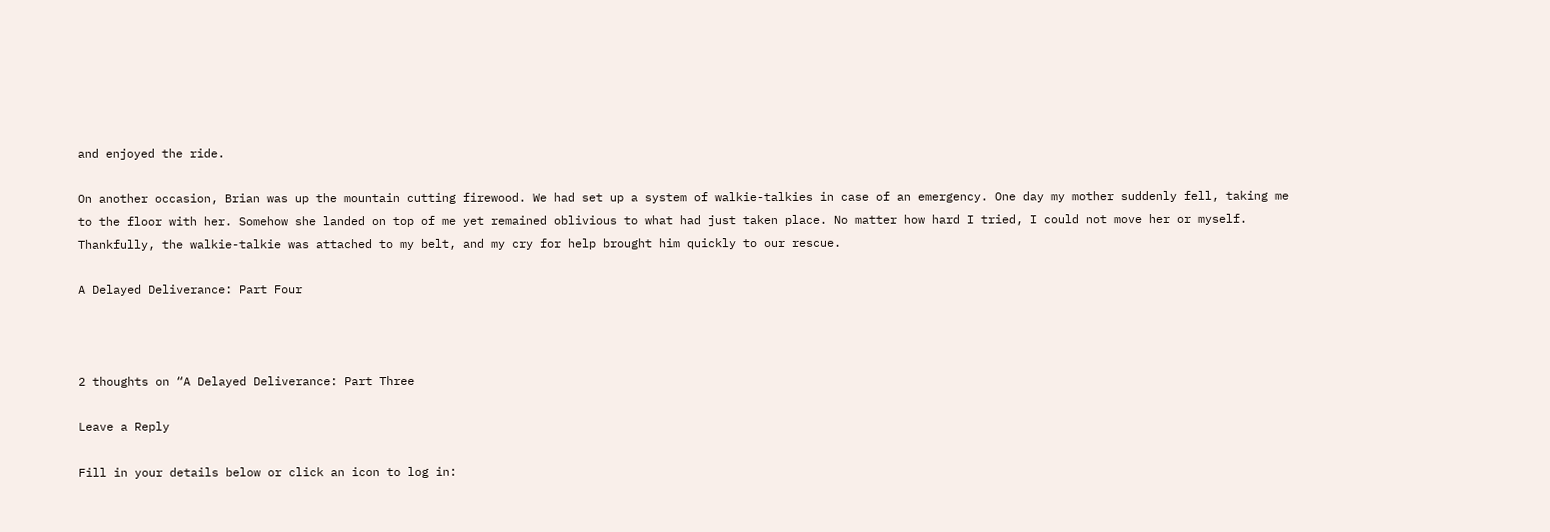and enjoyed the ride.

On another occasion, Brian was up the mountain cutting firewood. We had set up a system of walkie-talkies in case of an emergency. One day my mother suddenly fell, taking me to the floor with her. Somehow she landed on top of me yet remained oblivious to what had just taken place. No matter how hard I tried, I could not move her or myself. Thankfully, the walkie-talkie was attached to my belt, and my cry for help brought him quickly to our rescue.

A Delayed Deliverance: Part Four



2 thoughts on “A Delayed Deliverance: Part Three

Leave a Reply

Fill in your details below or click an icon to log in: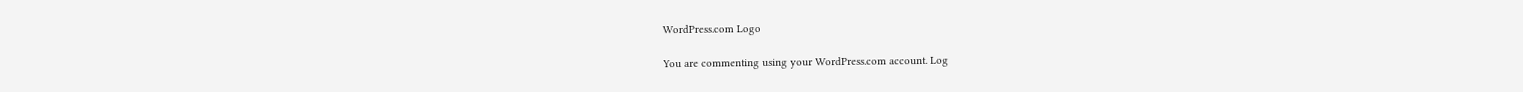WordPress.com Logo

You are commenting using your WordPress.com account. Log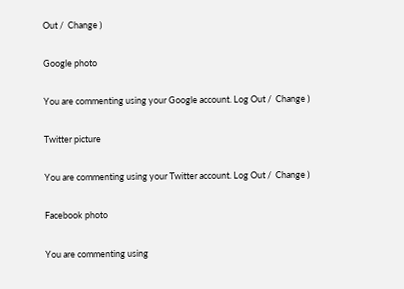Out /  Change )

Google photo

You are commenting using your Google account. Log Out /  Change )

Twitter picture

You are commenting using your Twitter account. Log Out /  Change )

Facebook photo

You are commenting using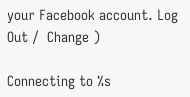your Facebook account. Log Out /  Change )

Connecting to %s